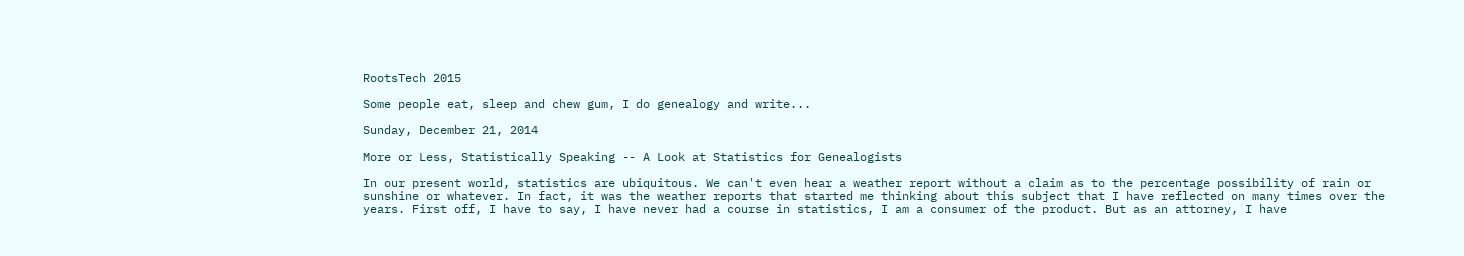RootsTech 2015

Some people eat, sleep and chew gum, I do genealogy and write...

Sunday, December 21, 2014

More or Less, Statistically Speaking -- A Look at Statistics for Genealogists

In our present world, statistics are ubiquitous. We can't even hear a weather report without a claim as to the percentage possibility of rain or sunshine or whatever. In fact, it was the weather reports that started me thinking about this subject that I have reflected on many times over the years. First off, I have to say, I have never had a course in statistics, I am a consumer of the product. But as an attorney, I have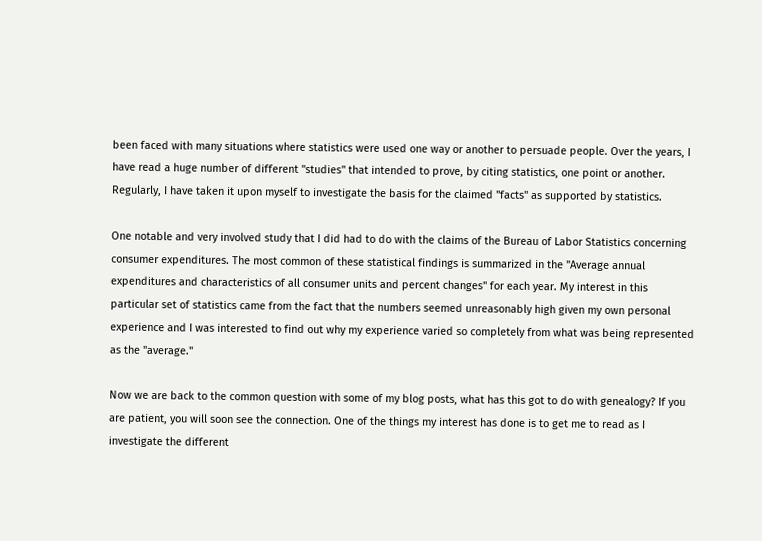been faced with many situations where statistics were used one way or another to persuade people. Over the years, I have read a huge number of different "studies" that intended to prove, by citing statistics, one point or another. Regularly, I have taken it upon myself to investigate the basis for the claimed "facts" as supported by statistics.

One notable and very involved study that I did had to do with the claims of the Bureau of Labor Statistics concerning consumer expenditures. The most common of these statistical findings is summarized in the "Average annual expenditures and characteristics of all consumer units and percent changes" for each year. My interest in this particular set of statistics came from the fact that the numbers seemed unreasonably high given my own personal experience and I was interested to find out why my experience varied so completely from what was being represented as the "average."

Now we are back to the common question with some of my blog posts, what has this got to do with genealogy? If you are patient, you will soon see the connection. One of the things my interest has done is to get me to read as I investigate the different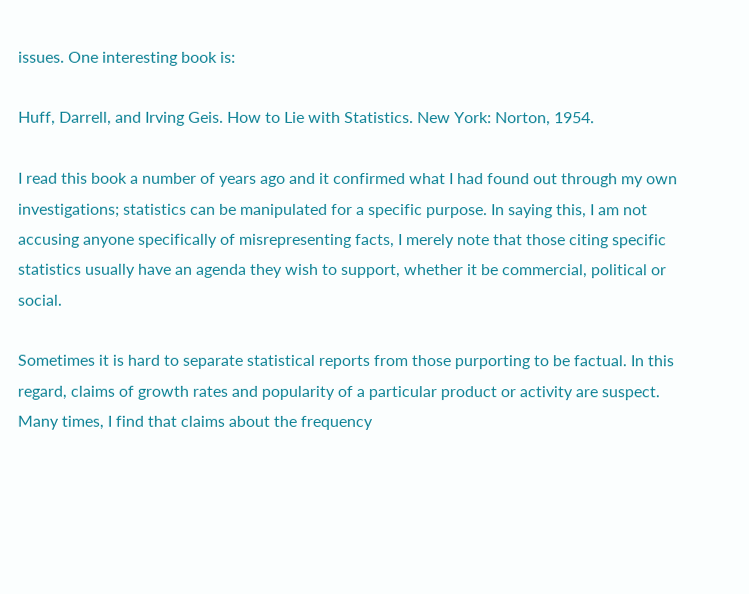issues. One interesting book is:

Huff, Darrell, and Irving Geis. How to Lie with Statistics. New York: Norton, 1954.

I read this book a number of years ago and it confirmed what I had found out through my own investigations; statistics can be manipulated for a specific purpose. In saying this, I am not accusing anyone specifically of misrepresenting facts, I merely note that those citing specific statistics usually have an agenda they wish to support, whether it be commercial, political or social.

Sometimes it is hard to separate statistical reports from those purporting to be factual. In this regard, claims of growth rates and popularity of a particular product or activity are suspect. Many times, I find that claims about the frequency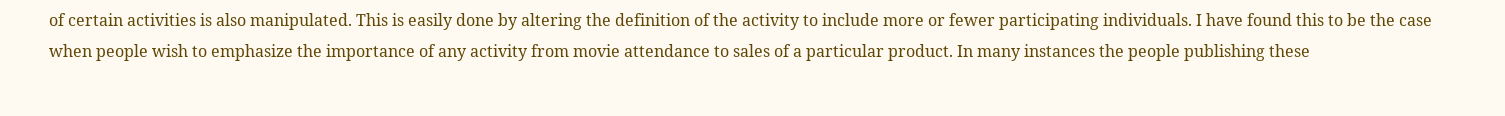of certain activities is also manipulated. This is easily done by altering the definition of the activity to include more or fewer participating individuals. I have found this to be the case when people wish to emphasize the importance of any activity from movie attendance to sales of a particular product. In many instances the people publishing these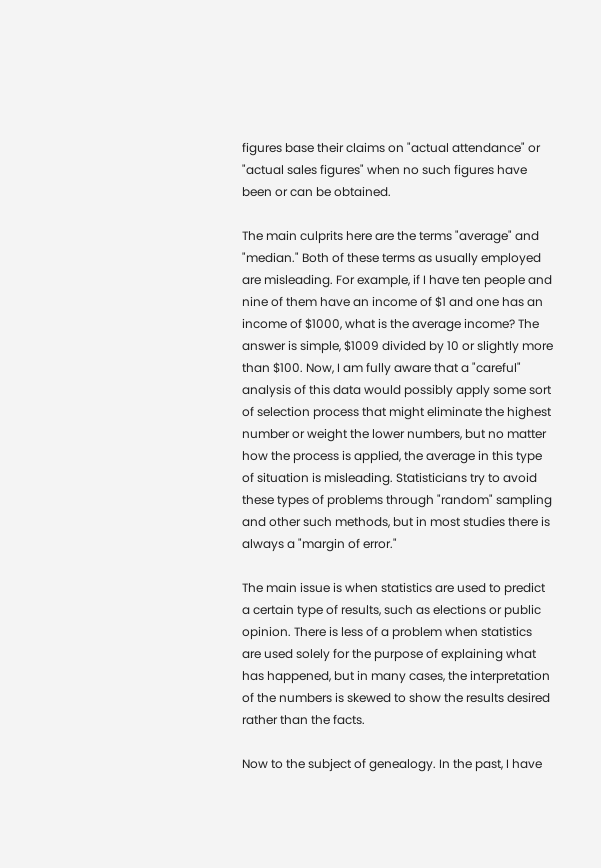figures base their claims on "actual attendance" or "actual sales figures" when no such figures have been or can be obtained.

The main culprits here are the terms "average" and "median." Both of these terms as usually employed are misleading. For example, if I have ten people and nine of them have an income of $1 and one has an income of $1000, what is the average income? The answer is simple, $1009 divided by 10 or slightly more than $100. Now, I am fully aware that a "careful" analysis of this data would possibly apply some sort of selection process that might eliminate the highest number or weight the lower numbers, but no matter how the process is applied, the average in this type of situation is misleading. Statisticians try to avoid these types of problems through "random" sampling and other such methods, but in most studies there is always a "margin of error."

The main issue is when statistics are used to predict a certain type of results, such as elections or public opinion. There is less of a problem when statistics are used solely for the purpose of explaining what has happened, but in many cases, the interpretation of the numbers is skewed to show the results desired rather than the facts.

Now to the subject of genealogy. In the past, I have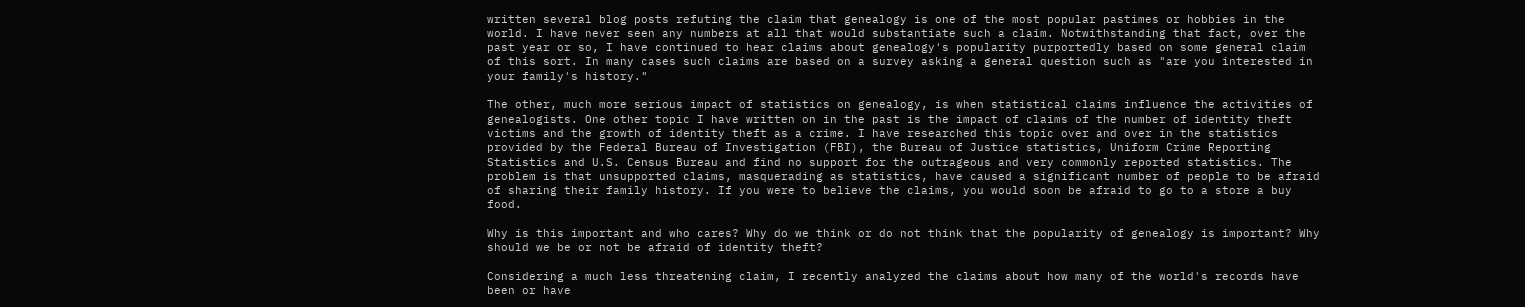written several blog posts refuting the claim that genealogy is one of the most popular pastimes or hobbies in the world. I have never seen any numbers at all that would substantiate such a claim. Notwithstanding that fact, over the past year or so, I have continued to hear claims about genealogy's popularity purportedly based on some general claim of this sort. In many cases such claims are based on a survey asking a general question such as "are you interested in your family's history."

The other, much more serious impact of statistics on genealogy, is when statistical claims influence the activities of genealogists. One other topic I have written on in the past is the impact of claims of the number of identity theft victims and the growth of identity theft as a crime. I have researched this topic over and over in the statistics provided by the Federal Bureau of Investigation (FBI), the Bureau of Justice statistics, Uniform Crime Reporting Statistics and U.S. Census Bureau and find no support for the outrageous and very commonly reported statistics. The problem is that unsupported claims, masquerading as statistics, have caused a significant number of people to be afraid of sharing their family history. If you were to believe the claims, you would soon be afraid to go to a store a buy food.

Why is this important and who cares? Why do we think or do not think that the popularity of genealogy is important? Why should we be or not be afraid of identity theft?

Considering a much less threatening claim, I recently analyzed the claims about how many of the world's records have been or have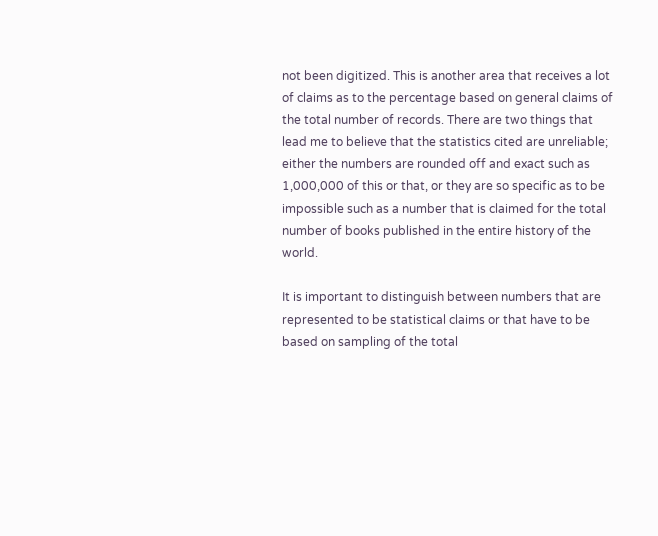not been digitized. This is another area that receives a lot of claims as to the percentage based on general claims of the total number of records. There are two things that lead me to believe that the statistics cited are unreliable; either the numbers are rounded off and exact such as 1,000,000 of this or that, or they are so specific as to be impossible such as a number that is claimed for the total number of books published in the entire history of the world.

It is important to distinguish between numbers that are represented to be statistical claims or that have to be based on sampling of the total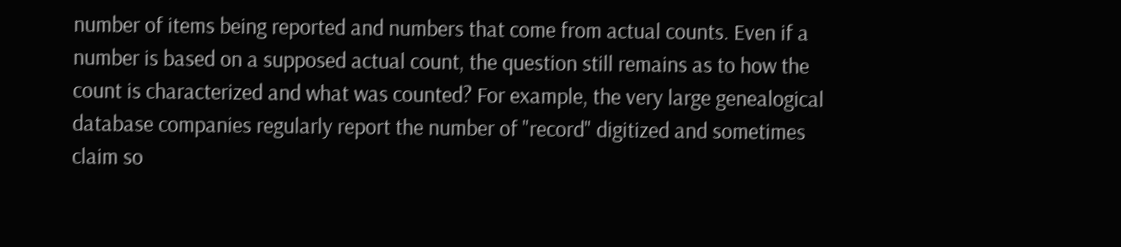number of items being reported and numbers that come from actual counts. Even if a number is based on a supposed actual count, the question still remains as to how the count is characterized and what was counted? For example, the very large genealogical database companies regularly report the number of "record" digitized and sometimes claim so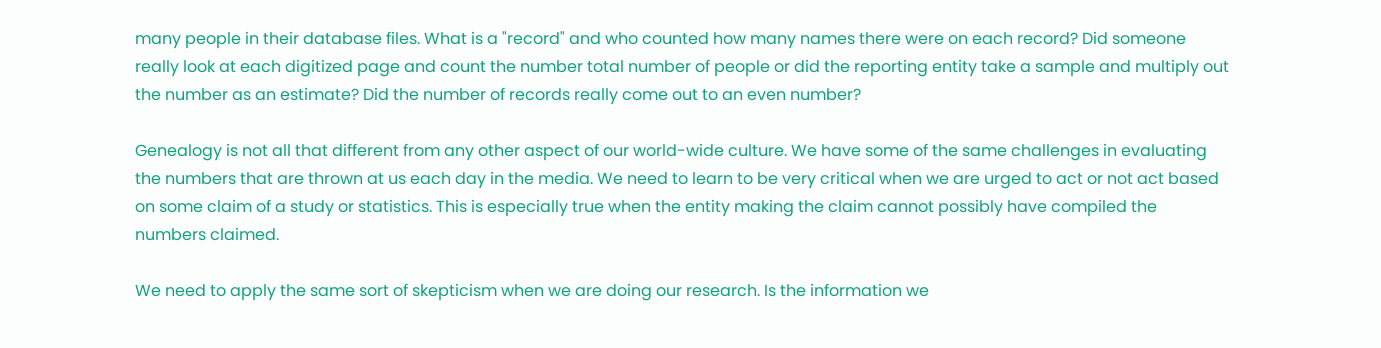many people in their database files. What is a "record" and who counted how many names there were on each record? Did someone really look at each digitized page and count the number total number of people or did the reporting entity take a sample and multiply out the number as an estimate? Did the number of records really come out to an even number?

Genealogy is not all that different from any other aspect of our world-wide culture. We have some of the same challenges in evaluating the numbers that are thrown at us each day in the media. We need to learn to be very critical when we are urged to act or not act based on some claim of a study or statistics. This is especially true when the entity making the claim cannot possibly have compiled the numbers claimed.

We need to apply the same sort of skepticism when we are doing our research. Is the information we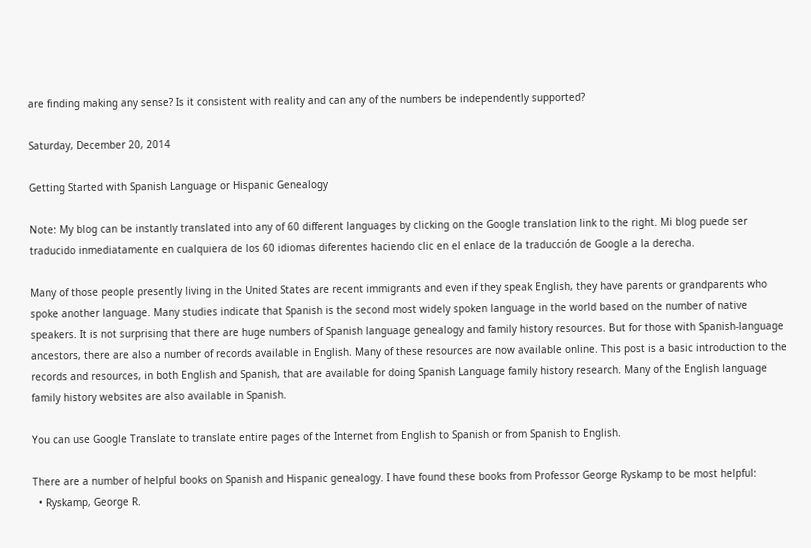are finding making any sense? Is it consistent with reality and can any of the numbers be independently supported?

Saturday, December 20, 2014

Getting Started with Spanish Language or Hispanic Genealogy

Note: My blog can be instantly translated into any of 60 different languages by clicking on the Google translation link to the right. Mi blog puede ser traducido inmediatamente en cualquiera de los 60 idiomas diferentes haciendo clic en el enlace de la traducción de Google a la derecha.

Many of those people presently living in the United States are recent immigrants and even if they speak English, they have parents or grandparents who spoke another language. Many studies indicate that Spanish is the second most widely spoken language in the world based on the number of native speakers. It is not surprising that there are huge numbers of Spanish language genealogy and family history resources. But for those with Spanish-language ancestors, there are also a number of records available in English. Many of these resources are now available online. This post is a basic introduction to the records and resources, in both English and Spanish, that are available for doing Spanish Language family history research. Many of the English language family history websites are also available in Spanish.

You can use Google Translate to translate entire pages of the Internet from English to Spanish or from Spanish to English.

There are a number of helpful books on Spanish and Hispanic genealogy. I have found these books from Professor George Ryskamp to be most helpful:
  • Ryskamp, George R.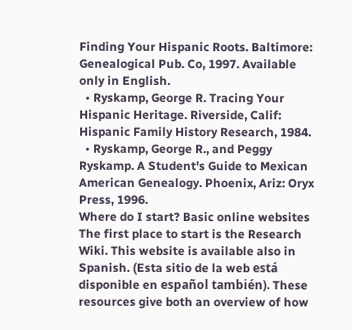Finding Your Hispanic Roots. Baltimore: Genealogical Pub. Co, 1997. Available only in English.
  • Ryskamp, George R. Tracing Your Hispanic Heritage. Riverside, Calif: Hispanic Family History Research, 1984.
  • Ryskamp, George R., and Peggy Ryskamp. A Student's Guide to Mexican American Genealogy. Phoenix, Ariz: Oryx Press, 1996.
Where do I start? Basic online websites
The first place to start is the Research Wiki. This website is available also in Spanish. (Esta sitio de la web está disponible en español también). These resources give both an overview of how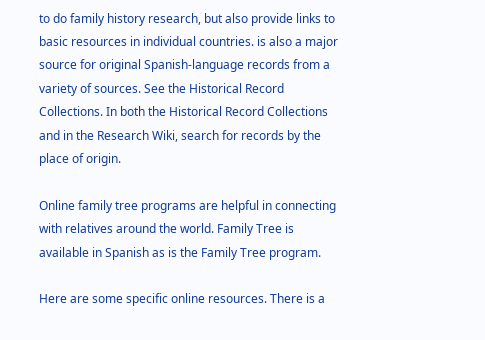to do family history research, but also provide links to basic resources in individual countries. is also a major source for original Spanish-language records from a variety of sources. See the Historical Record Collections. In both the Historical Record Collections and in the Research Wiki, search for records by the place of origin.

Online family tree programs are helpful in connecting with relatives around the world. Family Tree is available in Spanish as is the Family Tree program.

Here are some specific online resources. There is a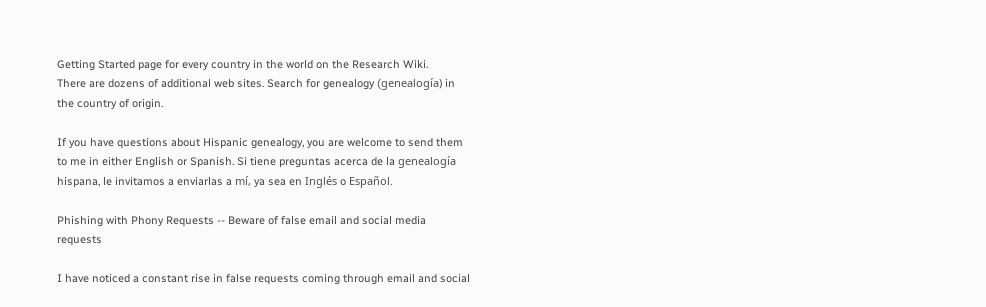Getting Started page for every country in the world on the Research Wiki.
There are dozens of additional web sites. Search for genealogy (genealogía) in the country of origin.

If you have questions about Hispanic genealogy, you are welcome to send them to me in either English or Spanish. Si tiene preguntas acerca de la genealogía hispana, le invitamos a enviarlas a mí, ya sea en Inglés o Español.

Phishing with Phony Requests -- Beware of false email and social media requests

I have noticed a constant rise in false requests coming through email and social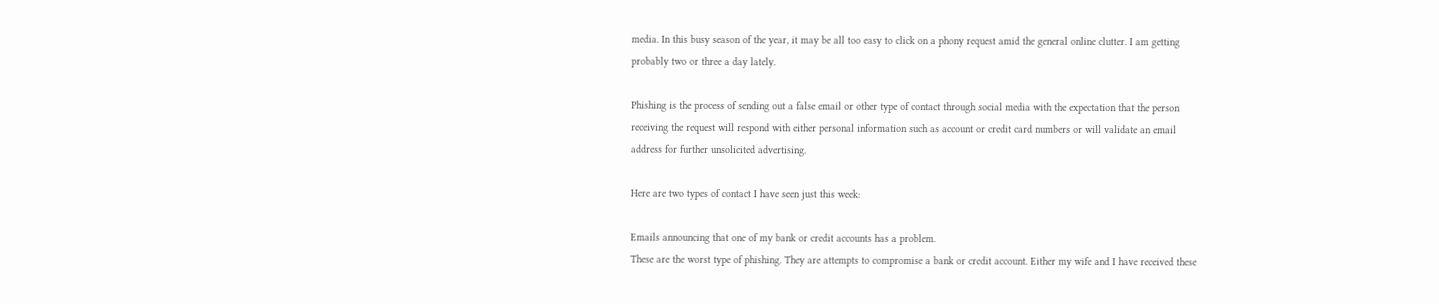media. In this busy season of the year, it may be all too easy to click on a phony request amid the general online clutter. I am getting probably two or three a day lately.

Phishing is the process of sending out a false email or other type of contact through social media with the expectation that the person receiving the request will respond with either personal information such as account or credit card numbers or will validate an email address for further unsolicited advertising.

Here are two types of contact I have seen just this week:

Emails announcing that one of my bank or credit accounts has a problem.
These are the worst type of phishing. They are attempts to compromise a bank or credit account. Either my wife and I have received these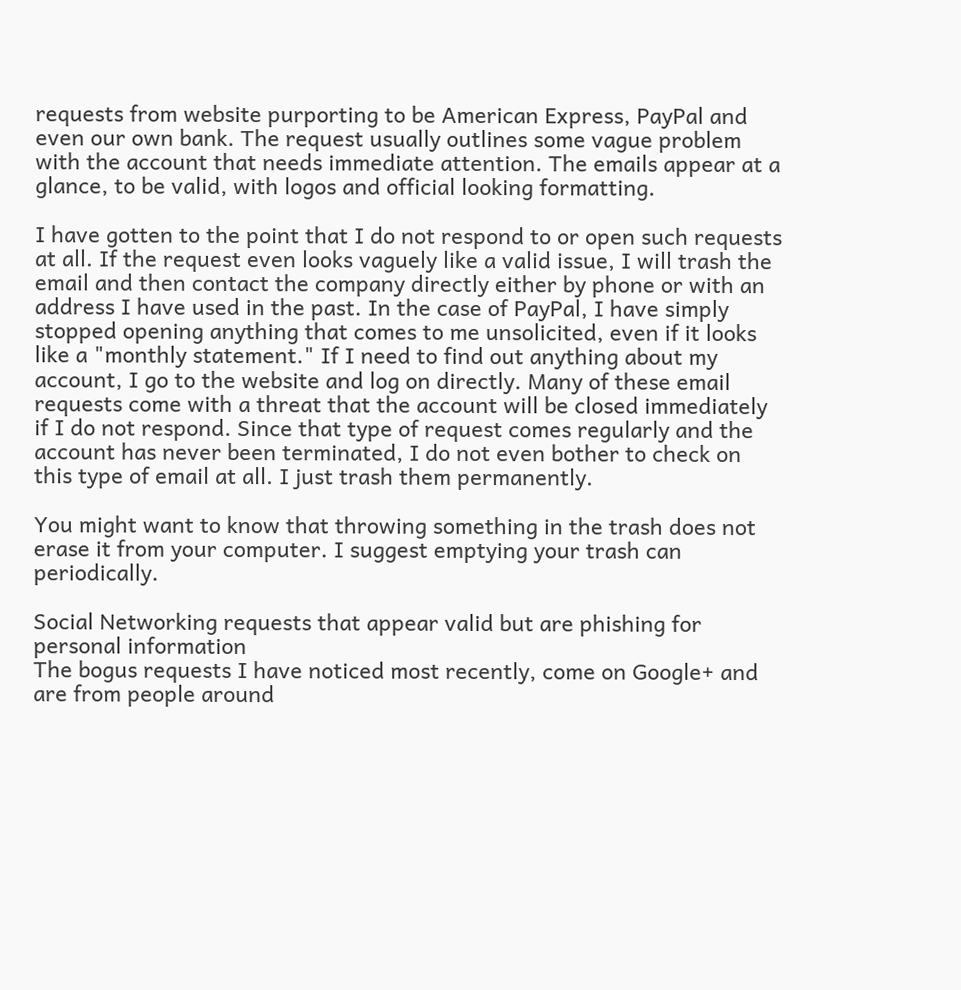requests from website purporting to be American Express, PayPal and even our own bank. The request usually outlines some vague problem with the account that needs immediate attention. The emails appear at a glance, to be valid, with logos and official looking formatting.

I have gotten to the point that I do not respond to or open such requests at all. If the request even looks vaguely like a valid issue, I will trash the email and then contact the company directly either by phone or with an address I have used in the past. In the case of PayPal, I have simply stopped opening anything that comes to me unsolicited, even if it looks like a "monthly statement." If I need to find out anything about my account, I go to the website and log on directly. Many of these email requests come with a threat that the account will be closed immediately if I do not respond. Since that type of request comes regularly and the account has never been terminated, I do not even bother to check on this type of email at all. I just trash them permanently.

You might want to know that throwing something in the trash does not erase it from your computer. I suggest emptying your trash can periodically.

Social Networking requests that appear valid but are phishing for personal information
The bogus requests I have noticed most recently, come on Google+ and are from people around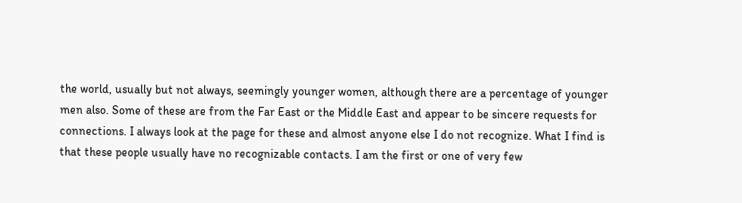the world, usually but not always, seemingly younger women, although there are a percentage of younger men also. Some of these are from the Far East or the Middle East and appear to be sincere requests for connections. I always look at the page for these and almost anyone else I do not recognize. What I find is that these people usually have no recognizable contacts. I am the first or one of very few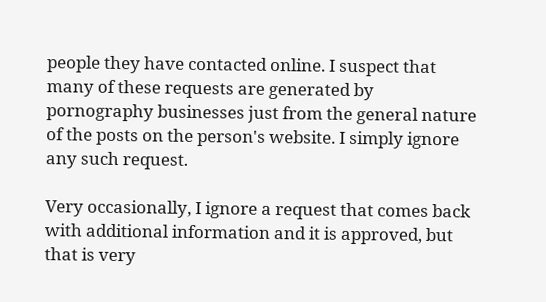people they have contacted online. I suspect that many of these requests are generated by pornography businesses just from the general nature of the posts on the person's website. I simply ignore any such request.

Very occasionally, I ignore a request that comes back with additional information and it is approved, but that is very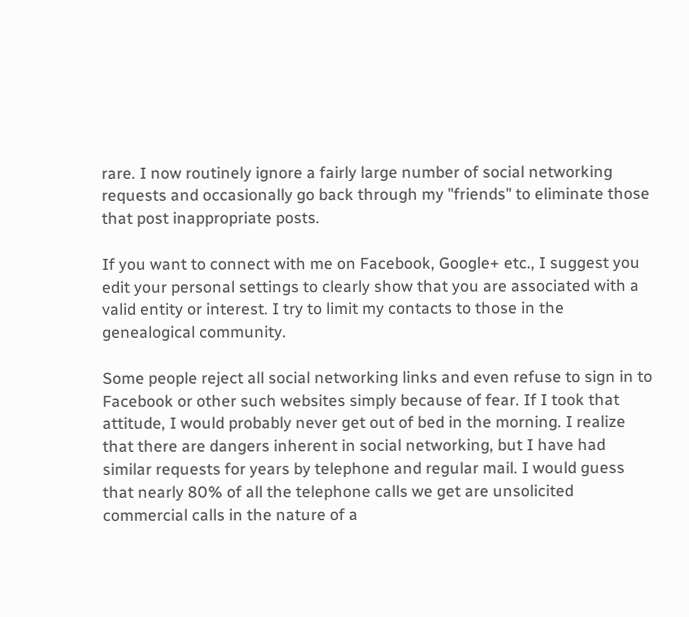rare. I now routinely ignore a fairly large number of social networking requests and occasionally go back through my "friends" to eliminate those that post inappropriate posts.

If you want to connect with me on Facebook, Google+ etc., I suggest you edit your personal settings to clearly show that you are associated with a valid entity or interest. I try to limit my contacts to those in the genealogical community.

Some people reject all social networking links and even refuse to sign in to Facebook or other such websites simply because of fear. If I took that attitude, I would probably never get out of bed in the morning. I realize that there are dangers inherent in social networking, but I have had similar requests for years by telephone and regular mail. I would guess that nearly 80% of all the telephone calls we get are unsolicited commercial calls in the nature of a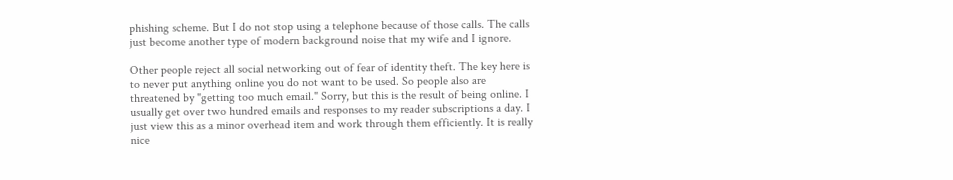phishing scheme. But I do not stop using a telephone because of those calls. The calls just become another type of modern background noise that my wife and I ignore.

Other people reject all social networking out of fear of identity theft. The key here is to never put anything online you do not want to be used. So people also are threatened by "getting too much email." Sorry, but this is the result of being online. I usually get over two hundred emails and responses to my reader subscriptions a day. I just view this as a minor overhead item and work through them efficiently. It is really nice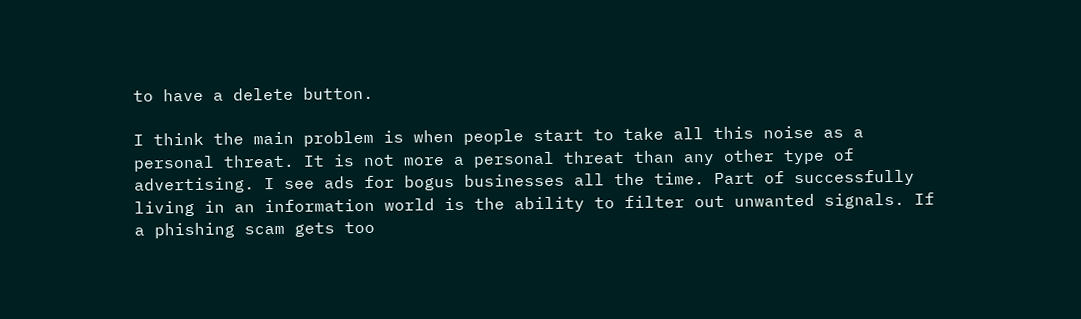to have a delete button.

I think the main problem is when people start to take all this noise as a personal threat. It is not more a personal threat than any other type of advertising. I see ads for bogus businesses all the time. Part of successfully living in an information world is the ability to filter out unwanted signals. If a phishing scam gets too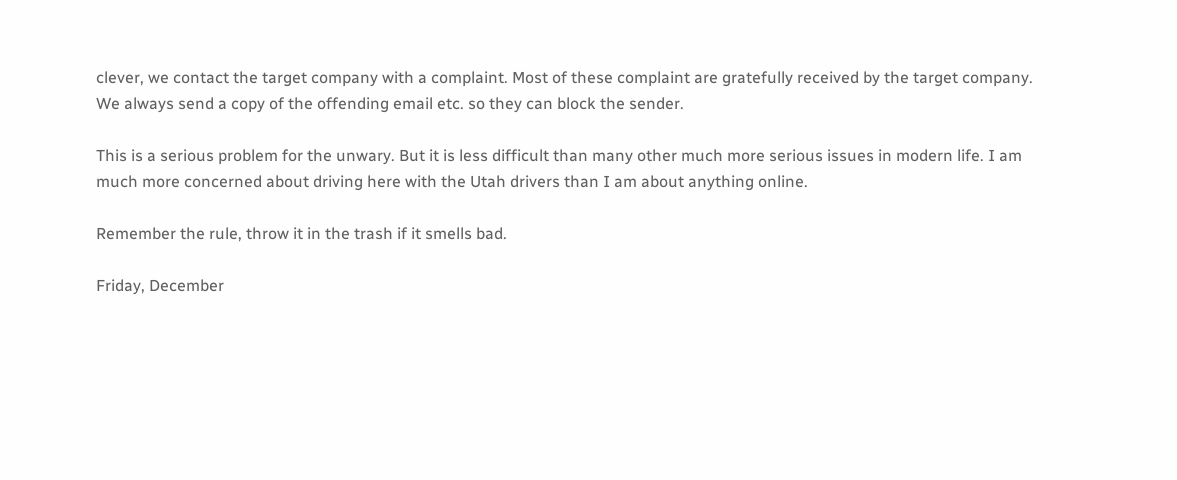clever, we contact the target company with a complaint. Most of these complaint are gratefully received by the target company. We always send a copy of the offending email etc. so they can block the sender.

This is a serious problem for the unwary. But it is less difficult than many other much more serious issues in modern life. I am much more concerned about driving here with the Utah drivers than I am about anything online.

Remember the rule, throw it in the trash if it smells bad.

Friday, December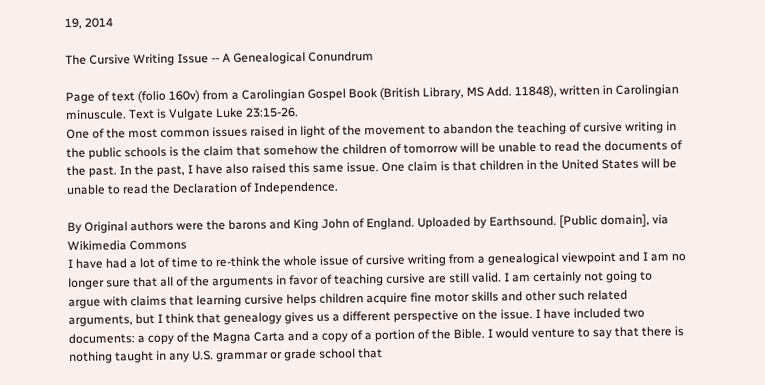19, 2014

The Cursive Writing Issue -- A Genealogical Conundrum

Page of text (folio 160v) from a Carolingian Gospel Book (British Library, MS Add. 11848), written in Carolingian minuscule. Text is Vulgate Luke 23:15-26.
One of the most common issues raised in light of the movement to abandon the teaching of cursive writing in the public schools is the claim that somehow the children of tomorrow will be unable to read the documents of the past. In the past, I have also raised this same issue. One claim is that children in the United States will be unable to read the Declaration of Independence.

By Original authors were the barons and King John of England. Uploaded by Earthsound. [Public domain], via Wikimedia Commons
I have had a lot of time to re-think the whole issue of cursive writing from a genealogical viewpoint and I am no longer sure that all of the arguments in favor of teaching cursive are still valid. I am certainly not going to argue with claims that learning cursive helps children acquire fine motor skills and other such related arguments, but I think that genealogy gives us a different perspective on the issue. I have included two documents: a copy of the Magna Carta and a copy of a portion of the Bible. I would venture to say that there is nothing taught in any U.S. grammar or grade school that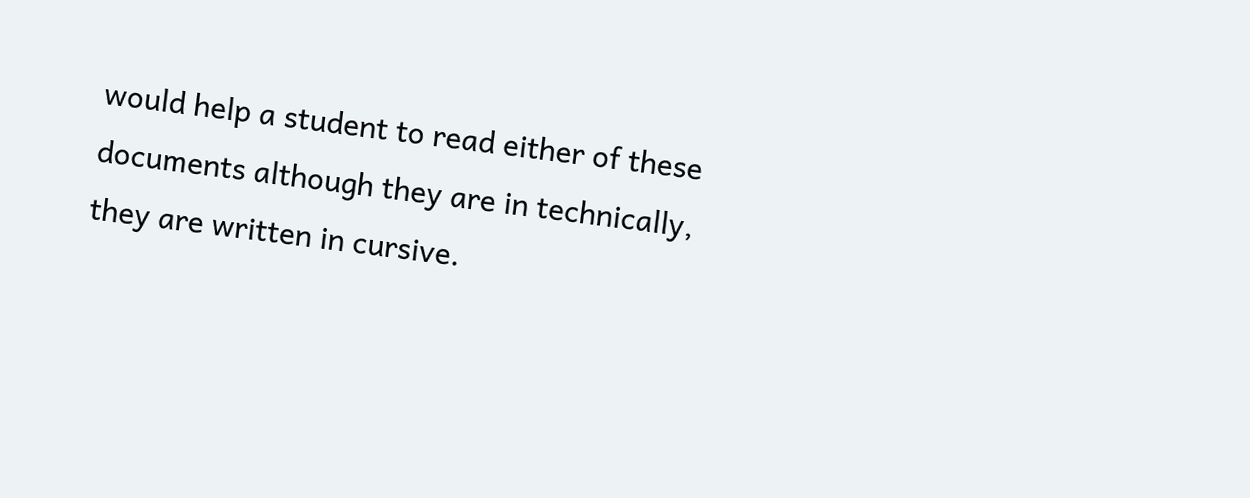would help a student to read either of these documents although they are in technically, they are written in cursive.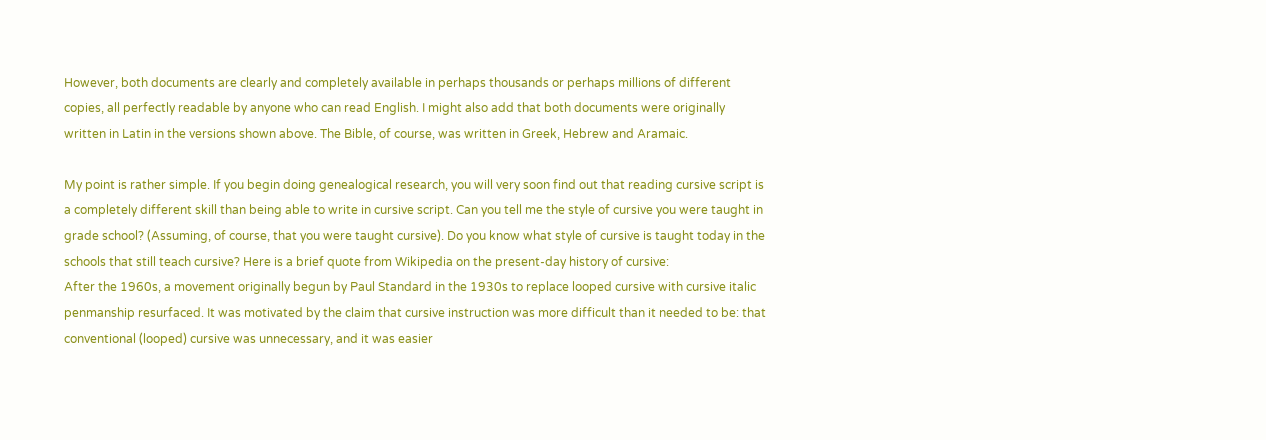However, both documents are clearly and completely available in perhaps thousands or perhaps millions of different copies, all perfectly readable by anyone who can read English. I might also add that both documents were originally written in Latin in the versions shown above. The Bible, of course, was written in Greek, Hebrew and Aramaic.

My point is rather simple. If you begin doing genealogical research, you will very soon find out that reading cursive script is a completely different skill than being able to write in cursive script. Can you tell me the style of cursive you were taught in grade school? (Assuming, of course, that you were taught cursive). Do you know what style of cursive is taught today in the schools that still teach cursive? Here is a brief quote from Wikipedia on the present-day history of cursive:
After the 1960s, a movement originally begun by Paul Standard in the 1930s to replace looped cursive with cursive italic penmanship resurfaced. It was motivated by the claim that cursive instruction was more difficult than it needed to be: that conventional (looped) cursive was unnecessary, and it was easier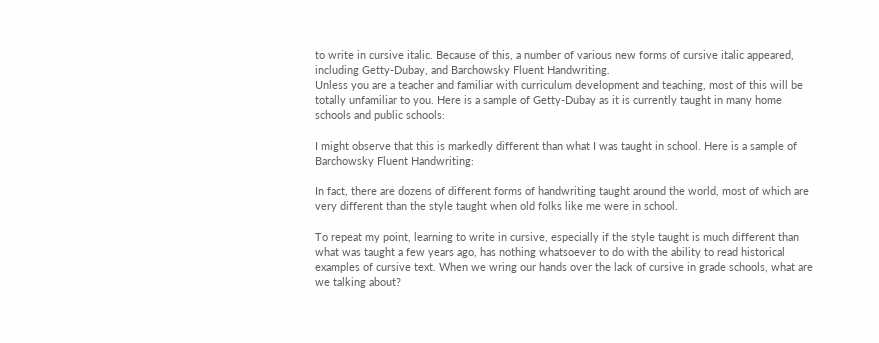to write in cursive italic. Because of this, a number of various new forms of cursive italic appeared, including Getty-Dubay, and Barchowsky Fluent Handwriting.
Unless you are a teacher and familiar with curriculum development and teaching, most of this will be totally unfamiliar to you. Here is a sample of Getty-Dubay as it is currently taught in many home schools and public schools:

I might observe that this is markedly different than what I was taught in school. Here is a sample of Barchowsky Fluent Handwriting:

In fact, there are dozens of different forms of handwriting taught around the world, most of which are very different than the style taught when old folks like me were in school.

To repeat my point, learning to write in cursive, especially if the style taught is much different than what was taught a few years ago, has nothing whatsoever to do with the ability to read historical examples of cursive text. When we wring our hands over the lack of cursive in grade schools, what are we talking about?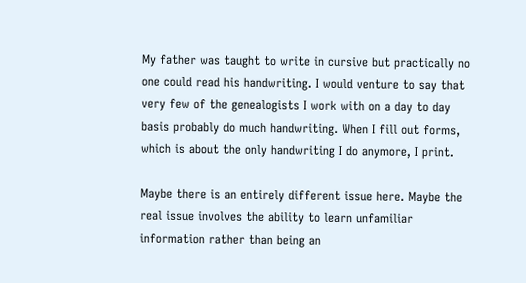My father was taught to write in cursive but practically no one could read his handwriting. I would venture to say that very few of the genealogists I work with on a day to day basis probably do much handwriting. When I fill out forms, which is about the only handwriting I do anymore, I print.

Maybe there is an entirely different issue here. Maybe the real issue involves the ability to learn unfamiliar information rather than being an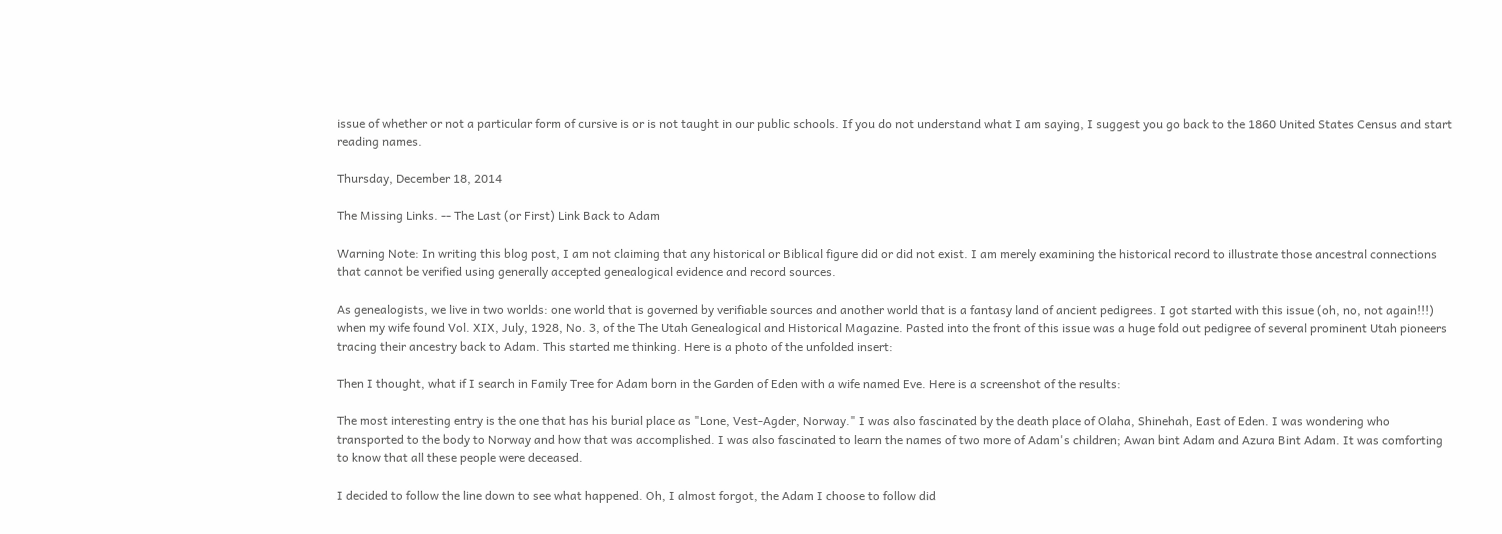issue of whether or not a particular form of cursive is or is not taught in our public schools. If you do not understand what I am saying, I suggest you go back to the 1860 United States Census and start reading names.

Thursday, December 18, 2014

The Missing Links. -- The Last (or First) Link Back to Adam

Warning Note: In writing this blog post, I am not claiming that any historical or Biblical figure did or did not exist. I am merely examining the historical record to illustrate those ancestral connections that cannot be verified using generally accepted genealogical evidence and record sources.

As genealogists, we live in two worlds: one world that is governed by verifiable sources and another world that is a fantasy land of ancient pedigrees. I got started with this issue (oh, no, not again!!!) when my wife found Vol. XIX, July, 1928, No. 3, of the The Utah Genealogical and Historical Magazine. Pasted into the front of this issue was a huge fold out pedigree of several prominent Utah pioneers tracing their ancestry back to Adam. This started me thinking. Here is a photo of the unfolded insert:

Then I thought, what if I search in Family Tree for Adam born in the Garden of Eden with a wife named Eve. Here is a screenshot of the results:

The most interesting entry is the one that has his burial place as "Lone, Vest-Agder, Norway." I was also fascinated by the death place of Olaha, Shinehah, East of Eden. I was wondering who transported to the body to Norway and how that was accomplished. I was also fascinated to learn the names of two more of Adam's children; Awan bint Adam and Azura Bint Adam. It was comforting to know that all these people were deceased.

I decided to follow the line down to see what happened. Oh, I almost forgot, the Adam I choose to follow did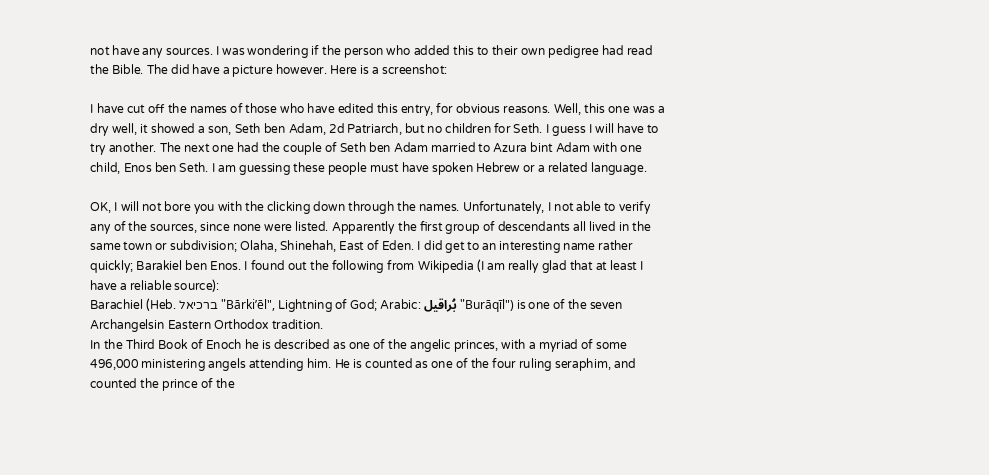not have any sources. I was wondering if the person who added this to their own pedigree had read the Bible. The did have a picture however. Here is a screenshot:

I have cut off the names of those who have edited this entry, for obvious reasons. Well, this one was a dry well, it showed a son, Seth ben Adam, 2d Patriarch, but no children for Seth. I guess I will have to try another. The next one had the couple of Seth ben Adam married to Azura bint Adam with one child, Enos ben Seth. I am guessing these people must have spoken Hebrew or a related language.

OK, I will not bore you with the clicking down through the names. Unfortunately, I not able to verify any of the sources, since none were listed. Apparently the first group of descendants all lived in the same town or subdivision; Olaha, Shinehah, East of Eden. I did get to an interesting name rather quickly; Barakiel ben Enos. I found out the following from Wikipedia (I am really glad that at least I have a reliable source):
Barachiel (Heb. ברכיאל "Bārkiʼēl", Lightning of God; Arabic: بُراقيل "Burāqīl") is one of the seven Archangelsin Eastern Orthodox tradition.
In the Third Book of Enoch he is described as one of the angelic princes, with a myriad of some 496,000 ministering angels attending him. He is counted as one of the four ruling seraphim, and counted the prince of the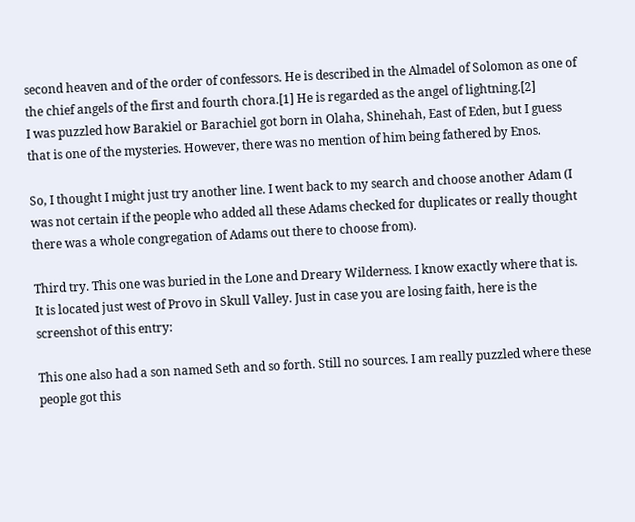second heaven and of the order of confessors. He is described in the Almadel of Solomon as one of the chief angels of the first and fourth chora.[1] He is regarded as the angel of lightning.[2]
I was puzzled how Barakiel or Barachiel got born in Olaha, Shinehah, East of Eden, but I guess that is one of the mysteries. However, there was no mention of him being fathered by Enos.

So, I thought I might just try another line. I went back to my search and choose another Adam (I was not certain if the people who added all these Adams checked for duplicates or really thought there was a whole congregation of Adams out there to choose from).

Third try. This one was buried in the Lone and Dreary Wilderness. I know exactly where that is. It is located just west of Provo in Skull Valley. Just in case you are losing faith, here is the screenshot of this entry:

This one also had a son named Seth and so forth. Still no sources. I am really puzzled where these people got this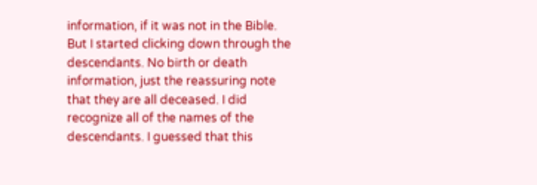information, if it was not in the Bible. But I started clicking down through the descendants. No birth or death information, just the reassuring note that they are all deceased. I did recognize all of the names of the descendants. I guessed that this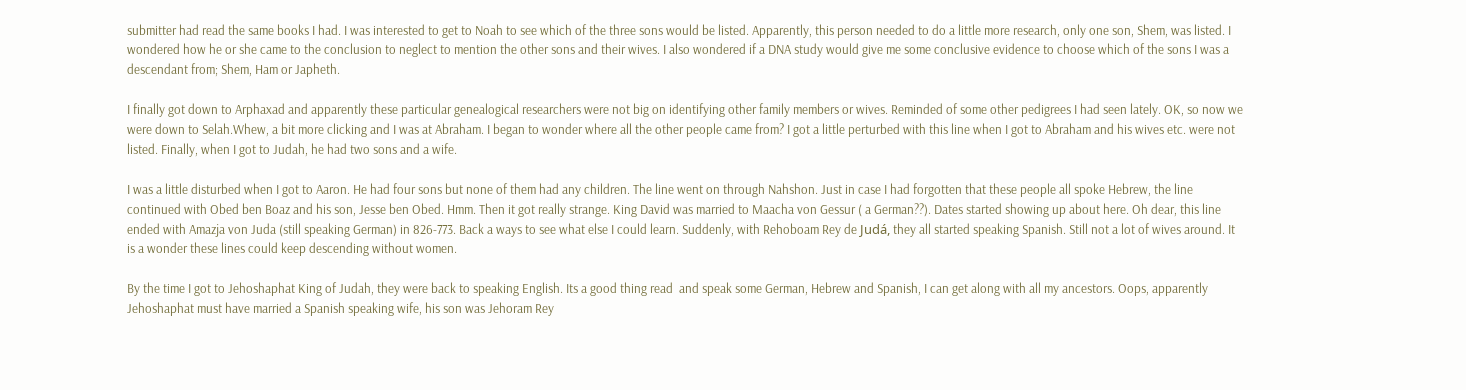submitter had read the same books I had. I was interested to get to Noah to see which of the three sons would be listed. Apparently, this person needed to do a little more research, only one son, Shem, was listed. I wondered how he or she came to the conclusion to neglect to mention the other sons and their wives. I also wondered if a DNA study would give me some conclusive evidence to choose which of the sons I was a descendant from; Shem, Ham or Japheth.

I finally got down to Arphaxad and apparently these particular genealogical researchers were not big on identifying other family members or wives. Reminded of some other pedigrees I had seen lately. OK, so now we were down to Selah.Whew, a bit more clicking and I was at Abraham. I began to wonder where all the other people came from? I got a little perturbed with this line when I got to Abraham and his wives etc. were not listed. Finally, when I got to Judah, he had two sons and a wife.

I was a little disturbed when I got to Aaron. He had four sons but none of them had any children. The line went on through Nahshon. Just in case I had forgotten that these people all spoke Hebrew, the line continued with Obed ben Boaz and his son, Jesse ben Obed. Hmm. Then it got really strange. King David was married to Maacha von Gessur ( a German??). Dates started showing up about here. Oh dear, this line ended with Amazja von Juda (still speaking German) in 826-773. Back a ways to see what else I could learn. Suddenly, with Rehoboam Rey de Judá, they all started speaking Spanish. Still not a lot of wives around. It is a wonder these lines could keep descending without women.

By the time I got to Jehoshaphat King of Judah, they were back to speaking English. Its a good thing read  and speak some German, Hebrew and Spanish, I can get along with all my ancestors. Oops, apparently Jehoshaphat must have married a Spanish speaking wife, his son was Jehoram Rey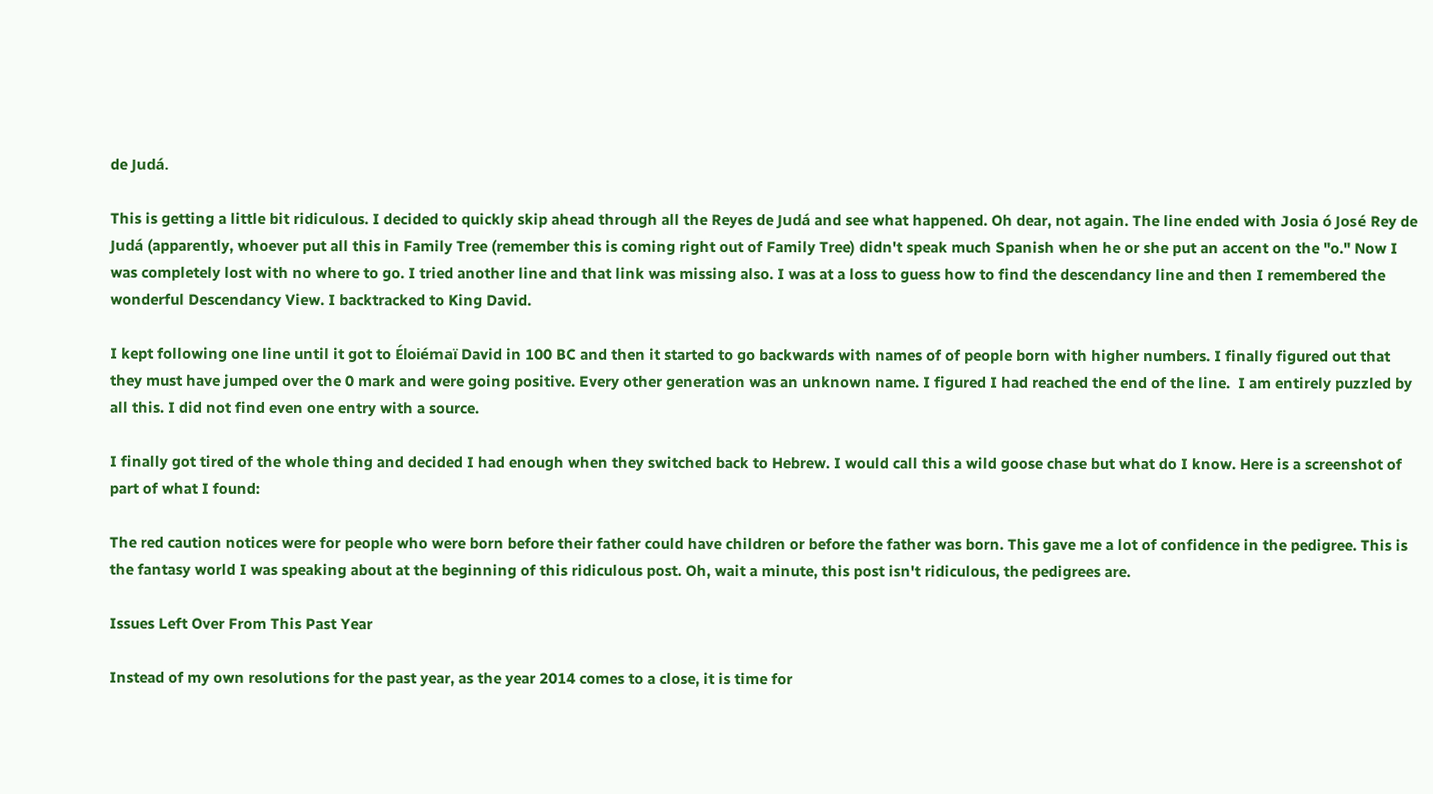de Judá.

This is getting a little bit ridiculous. I decided to quickly skip ahead through all the Reyes de Judá and see what happened. Oh dear, not again. The line ended with Josia ó José Rey de Judá (apparently, whoever put all this in Family Tree (remember this is coming right out of Family Tree) didn't speak much Spanish when he or she put an accent on the "o." Now I was completely lost with no where to go. I tried another line and that link was missing also. I was at a loss to guess how to find the descendancy line and then I remembered the wonderful Descendancy View. I backtracked to King David.

I kept following one line until it got to Éloiémaï David in 100 BC and then it started to go backwards with names of of people born with higher numbers. I finally figured out that they must have jumped over the 0 mark and were going positive. Every other generation was an unknown name. I figured I had reached the end of the line.  I am entirely puzzled by all this. I did not find even one entry with a source.

I finally got tired of the whole thing and decided I had enough when they switched back to Hebrew. I would call this a wild goose chase but what do I know. Here is a screenshot of part of what I found:

The red caution notices were for people who were born before their father could have children or before the father was born. This gave me a lot of confidence in the pedigree. This is the fantasy world I was speaking about at the beginning of this ridiculous post. Oh, wait a minute, this post isn't ridiculous, the pedigrees are.

Issues Left Over From This Past Year

Instead of my own resolutions for the past year, as the year 2014 comes to a close, it is time for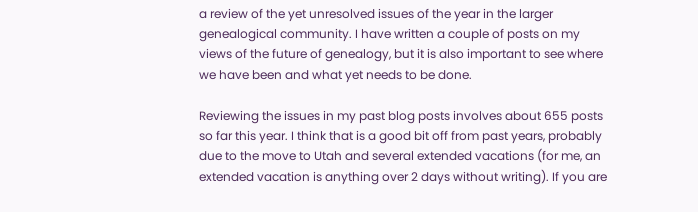a review of the yet unresolved issues of the year in the larger genealogical community. I have written a couple of posts on my views of the future of genealogy, but it is also important to see where we have been and what yet needs to be done.

Reviewing the issues in my past blog posts involves about 655 posts so far this year. I think that is a good bit off from past years, probably due to the move to Utah and several extended vacations (for me, an extended vacation is anything over 2 days without writing). If you are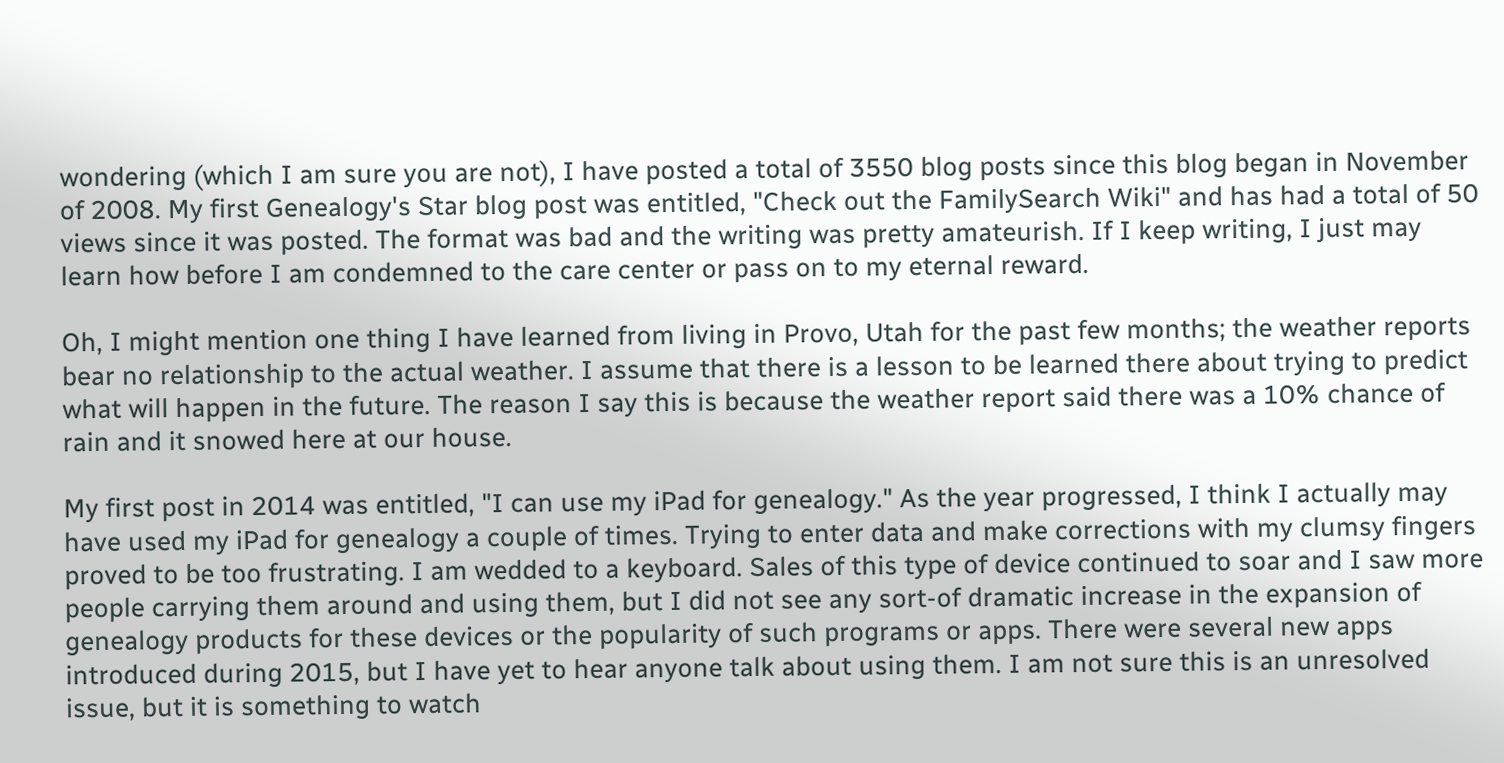wondering (which I am sure you are not), I have posted a total of 3550 blog posts since this blog began in November of 2008. My first Genealogy's Star blog post was entitled, "Check out the FamilySearch Wiki" and has had a total of 50 views since it was posted. The format was bad and the writing was pretty amateurish. If I keep writing, I just may learn how before I am condemned to the care center or pass on to my eternal reward.

Oh, I might mention one thing I have learned from living in Provo, Utah for the past few months; the weather reports bear no relationship to the actual weather. I assume that there is a lesson to be learned there about trying to predict what will happen in the future. The reason I say this is because the weather report said there was a 10% chance of rain and it snowed here at our house.

My first post in 2014 was entitled, "I can use my iPad for genealogy." As the year progressed, I think I actually may have used my iPad for genealogy a couple of times. Trying to enter data and make corrections with my clumsy fingers proved to be too frustrating. I am wedded to a keyboard. Sales of this type of device continued to soar and I saw more people carrying them around and using them, but I did not see any sort-of dramatic increase in the expansion of genealogy products for these devices or the popularity of such programs or apps. There were several new apps introduced during 2015, but I have yet to hear anyone talk about using them. I am not sure this is an unresolved issue, but it is something to watch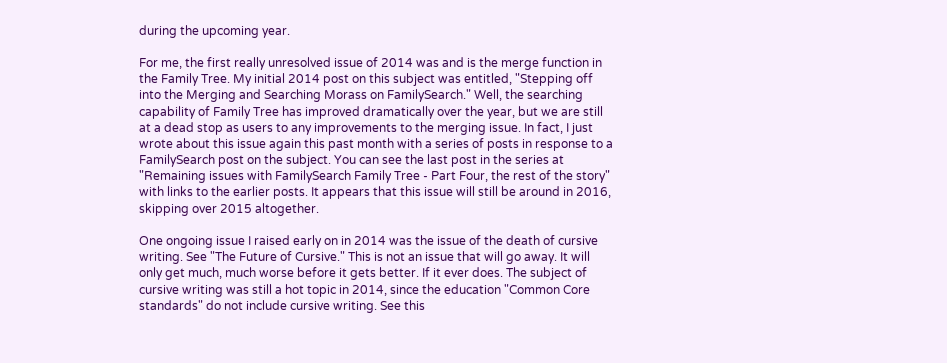during the upcoming year.

For me, the first really unresolved issue of 2014 was and is the merge function in the Family Tree. My initial 2014 post on this subject was entitled, "Stepping off into the Merging and Searching Morass on FamilySearch." Well, the searching capability of Family Tree has improved dramatically over the year, but we are still at a dead stop as users to any improvements to the merging issue. In fact, I just wrote about this issue again this past month with a series of posts in response to a FamilySearch post on the subject. You can see the last post in the series at "Remaining issues with FamilySearch Family Tree - Part Four, the rest of the story" with links to the earlier posts. It appears that this issue will still be around in 2016, skipping over 2015 altogether.

One ongoing issue I raised early on in 2014 was the issue of the death of cursive writing. See "The Future of Cursive." This is not an issue that will go away. It will only get much, much worse before it gets better. If it ever does. The subject of cursive writing was still a hot topic in 2014, since the education "Common Core standards" do not include cursive writing. See this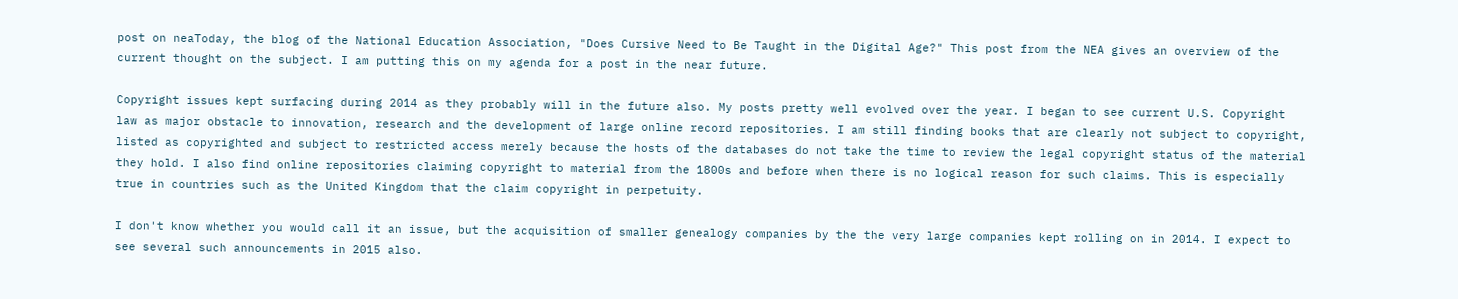post on neaToday, the blog of the National Education Association, "Does Cursive Need to Be Taught in the Digital Age?" This post from the NEA gives an overview of the current thought on the subject. I am putting this on my agenda for a post in the near future.

Copyright issues kept surfacing during 2014 as they probably will in the future also. My posts pretty well evolved over the year. I began to see current U.S. Copyright law as major obstacle to innovation, research and the development of large online record repositories. I am still finding books that are clearly not subject to copyright, listed as copyrighted and subject to restricted access merely because the hosts of the databases do not take the time to review the legal copyright status of the material they hold. I also find online repositories claiming copyright to material from the 1800s and before when there is no logical reason for such claims. This is especially true in countries such as the United Kingdom that the claim copyright in perpetuity.

I don't know whether you would call it an issue, but the acquisition of smaller genealogy companies by the the very large companies kept rolling on in 2014. I expect to see several such announcements in 2015 also.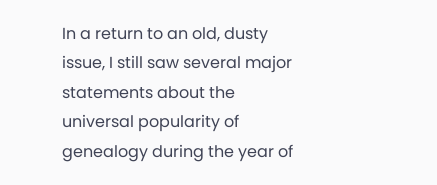In a return to an old, dusty issue, I still saw several major statements about the universal popularity of genealogy during the year of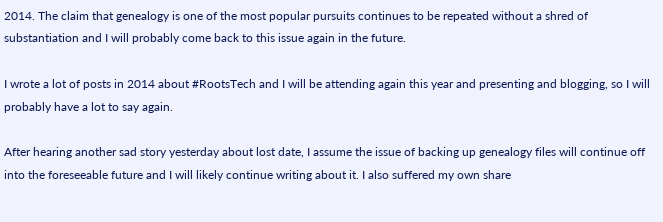2014. The claim that genealogy is one of the most popular pursuits continues to be repeated without a shred of substantiation and I will probably come back to this issue again in the future.

I wrote a lot of posts in 2014 about #RootsTech and I will be attending again this year and presenting and blogging, so I will probably have a lot to say again.

After hearing another sad story yesterday about lost date, I assume the issue of backing up genealogy files will continue off into the foreseeable future and I will likely continue writing about it. I also suffered my own share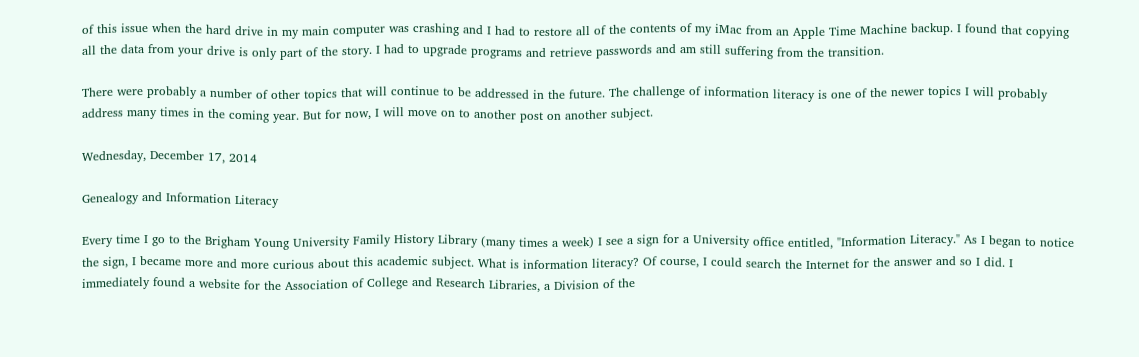of this issue when the hard drive in my main computer was crashing and I had to restore all of the contents of my iMac from an Apple Time Machine backup. I found that copying all the data from your drive is only part of the story. I had to upgrade programs and retrieve passwords and am still suffering from the transition.

There were probably a number of other topics that will continue to be addressed in the future. The challenge of information literacy is one of the newer topics I will probably address many times in the coming year. But for now, I will move on to another post on another subject.

Wednesday, December 17, 2014

Genealogy and Information Literacy

Every time I go to the Brigham Young University Family History Library (many times a week) I see a sign for a University office entitled, "Information Literacy." As I began to notice the sign, I became more and more curious about this academic subject. What is information literacy? Of course, I could search the Internet for the answer and so I did. I immediately found a website for the Association of College and Research Libraries, a Division of the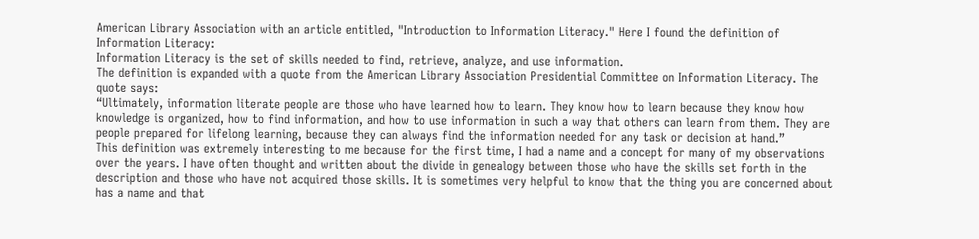American Library Association with an article entitled, "Introduction to Information Literacy." Here I found the definition of Information Literacy:
Information Literacy is the set of skills needed to find, retrieve, analyze, and use information.
The definition is expanded with a quote from the American Library Association Presidential Committee on Information Literacy. The quote says:
“Ultimately, information literate people are those who have learned how to learn. They know how to learn because they know how knowledge is organized, how to find information, and how to use information in such a way that others can learn from them. They are people prepared for lifelong learning, because they can always find the information needed for any task or decision at hand.”
This definition was extremely interesting to me because for the first time, I had a name and a concept for many of my observations over the years. I have often thought and written about the divide in genealogy between those who have the skills set forth in the description and those who have not acquired those skills. It is sometimes very helpful to know that the thing you are concerned about has a name and that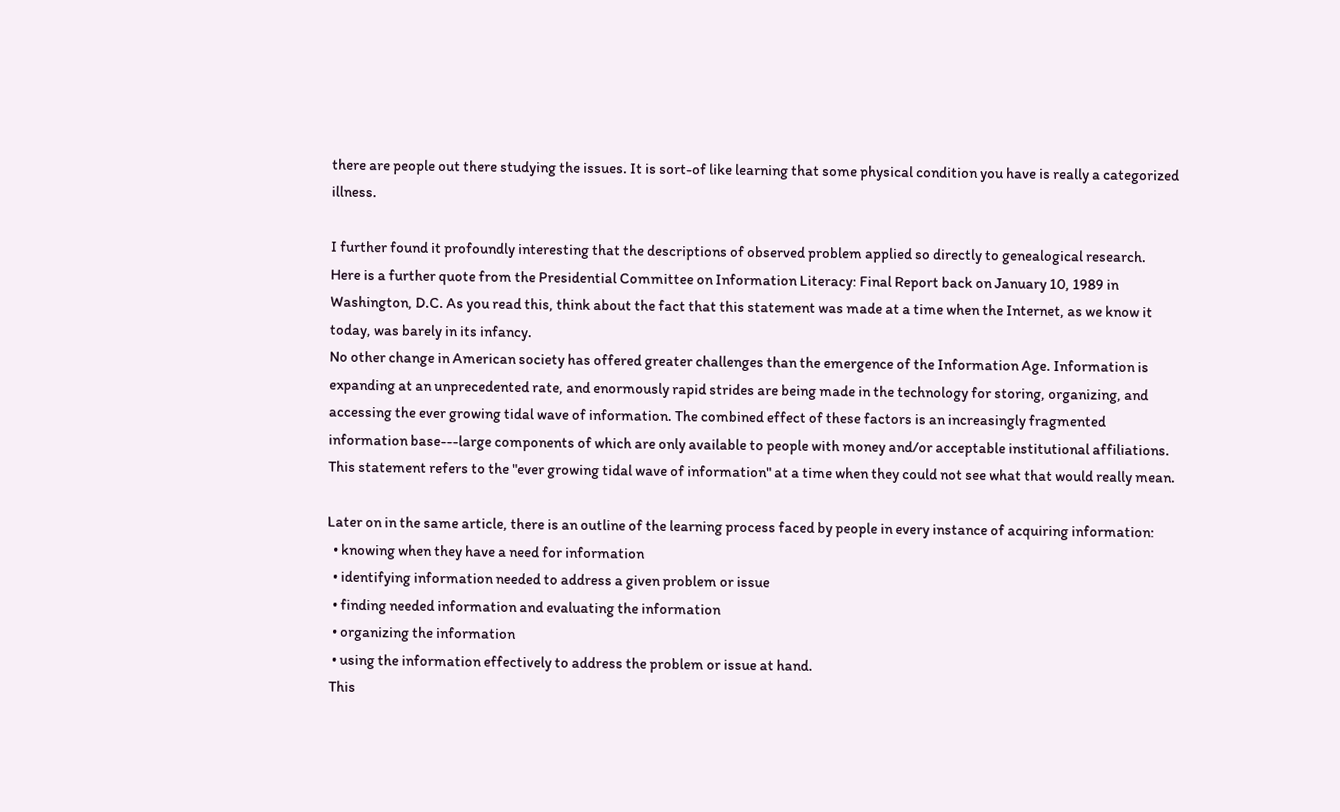there are people out there studying the issues. It is sort-of like learning that some physical condition you have is really a categorized illness.

I further found it profoundly interesting that the descriptions of observed problem applied so directly to genealogical research. Here is a further quote from the Presidential Committee on Information Literacy: Final Report back on January 10, 1989 in Washington, D.C. As you read this, think about the fact that this statement was made at a time when the Internet, as we know it today, was barely in its infancy.
No other change in American society has offered greater challenges than the emergence of the Information Age. Information is expanding at an unprecedented rate, and enormously rapid strides are being made in the technology for storing, organizing, and accessing the ever growing tidal wave of information. The combined effect of these factors is an increasingly fragmented information base---large components of which are only available to people with money and/or acceptable institutional affiliations.
This statement refers to the "ever growing tidal wave of information" at a time when they could not see what that would really mean.

Later on in the same article, there is an outline of the learning process faced by people in every instance of acquiring information:
  • knowing when they have a need for information
  • identifying information needed to address a given problem or issue
  • finding needed information and evaluating the information
  • organizing the information
  • using the information effectively to address the problem or issue at hand.
 This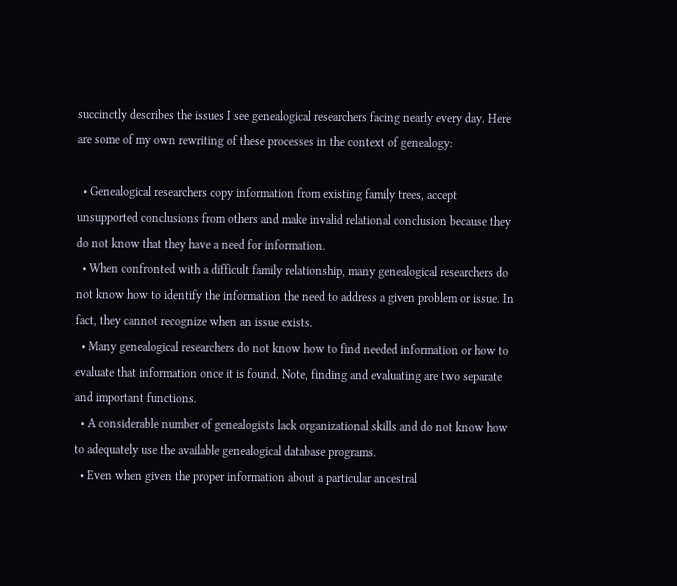succinctly describes the issues I see genealogical researchers facing nearly every day. Here are some of my own rewriting of these processes in the context of genealogy:

  • Genealogical researchers copy information from existing family trees, accept unsupported conclusions from others and make invalid relational conclusion because they do not know that they have a need for information.
  • When confronted with a difficult family relationship, many genealogical researchers do not know how to identify the information the need to address a given problem or issue. In fact, they cannot recognize when an issue exists.
  • Many genealogical researchers do not know how to find needed information or how to evaluate that information once it is found. Note, finding and evaluating are two separate and important functions.
  • A considerable number of genealogists lack organizational skills and do not know how to adequately use the available genealogical database programs.
  • Even when given the proper information about a particular ancestral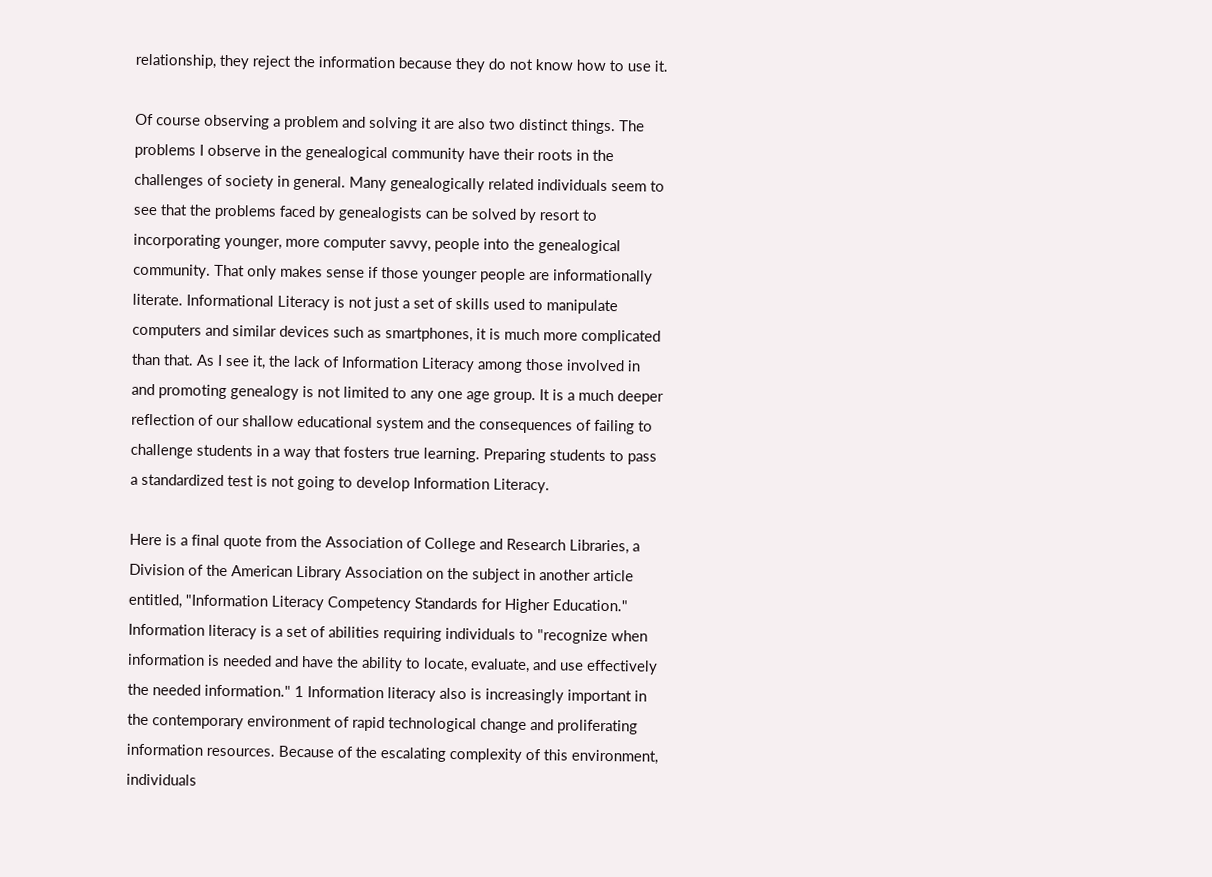relationship, they reject the information because they do not know how to use it.

Of course observing a problem and solving it are also two distinct things. The problems I observe in the genealogical community have their roots in the challenges of society in general. Many genealogically related individuals seem to see that the problems faced by genealogists can be solved by resort to incorporating younger, more computer savvy, people into the genealogical community. That only makes sense if those younger people are informationally literate. Informational Literacy is not just a set of skills used to manipulate computers and similar devices such as smartphones, it is much more complicated than that. As I see it, the lack of Information Literacy among those involved in and promoting genealogy is not limited to any one age group. It is a much deeper reflection of our shallow educational system and the consequences of failing to challenge students in a way that fosters true learning. Preparing students to pass a standardized test is not going to develop Information Literacy.

Here is a final quote from the Association of College and Research Libraries, a Division of the American Library Association on the subject in another article entitled, "Information Literacy Competency Standards for Higher Education."
Information literacy is a set of abilities requiring individuals to "recognize when information is needed and have the ability to locate, evaluate, and use effectively the needed information." 1 Information literacy also is increasingly important in the contemporary environment of rapid technological change and proliferating information resources. Because of the escalating complexity of this environment, individuals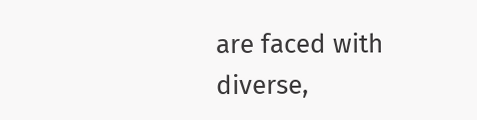are faced with diverse,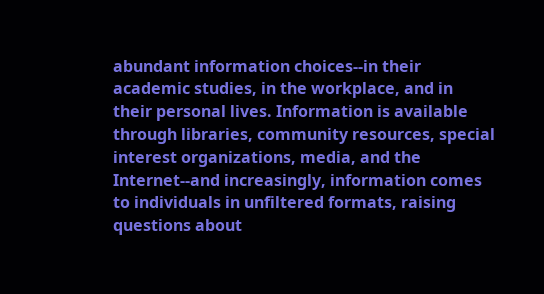abundant information choices--in their academic studies, in the workplace, and in their personal lives. Information is available through libraries, community resources, special interest organizations, media, and the Internet--and increasingly, information comes to individuals in unfiltered formats, raising questions about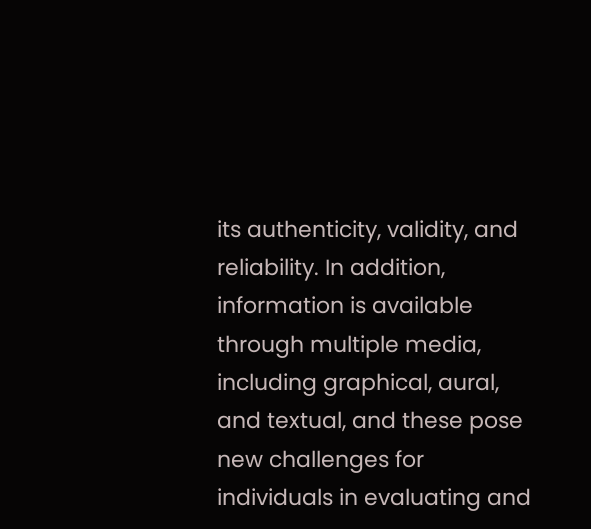its authenticity, validity, and reliability. In addition, information is available through multiple media, including graphical, aural, and textual, and these pose new challenges for individuals in evaluating and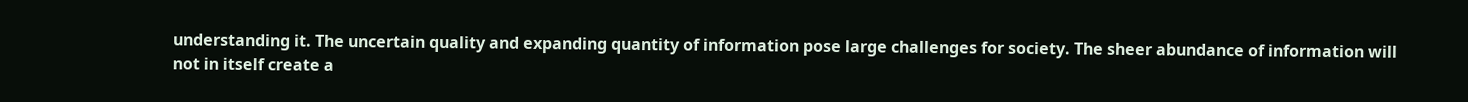understanding it. The uncertain quality and expanding quantity of information pose large challenges for society. The sheer abundance of information will not in itself create a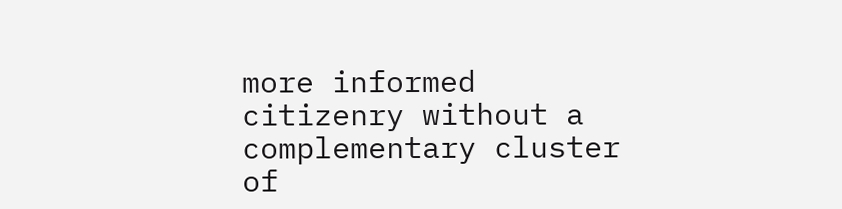more informed citizenry without a complementary cluster of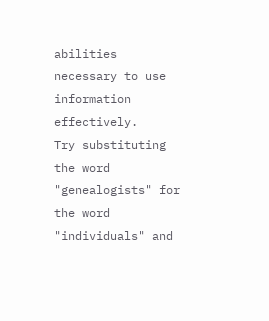abilities necessary to use information effectively.
Try substituting the word "genealogists" for the word "individuals" and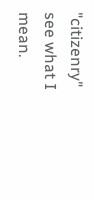"citizenry" see what I mean.